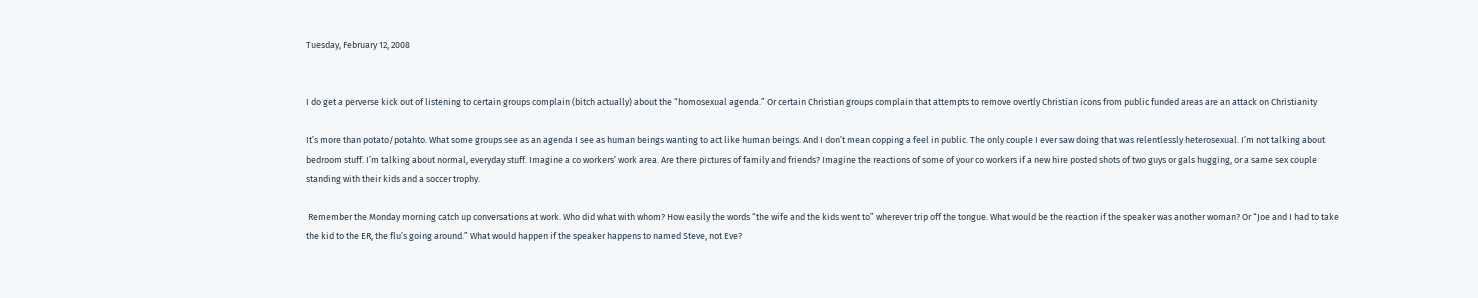Tuesday, February 12, 2008


I do get a perverse kick out of listening to certain groups complain (bitch actually) about the “homosexual agenda.” Or certain Christian groups complain that attempts to remove overtly Christian icons from public funded areas are an attack on Christianity

It’s more than potato/potahto. What some groups see as an agenda I see as human beings wanting to act like human beings. And I don’t mean copping a feel in public. The only couple I ever saw doing that was relentlessly heterosexual. I’m not talking about bedroom stuff. I’m talking about normal, everyday stuff. Imagine a co workers’ work area. Are there pictures of family and friends? Imagine the reactions of some of your co workers if a new hire posted shots of two guys or gals hugging, or a same sex couple standing with their kids and a soccer trophy.

 Remember the Monday morning catch up conversations at work. Who did what with whom? How easily the words “the wife and the kids went to” wherever trip off the tongue. What would be the reaction if the speaker was another woman? Or “Joe and I had to take the kid to the ER, the flu’s going around.” What would happen if the speaker happens to named Steve, not Eve?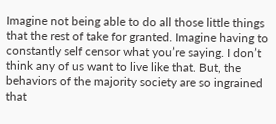Imagine not being able to do all those little things that the rest of take for granted. Imagine having to constantly self censor what you’re saying. I don’t think any of us want to live like that. But, the behaviors of the majority society are so ingrained that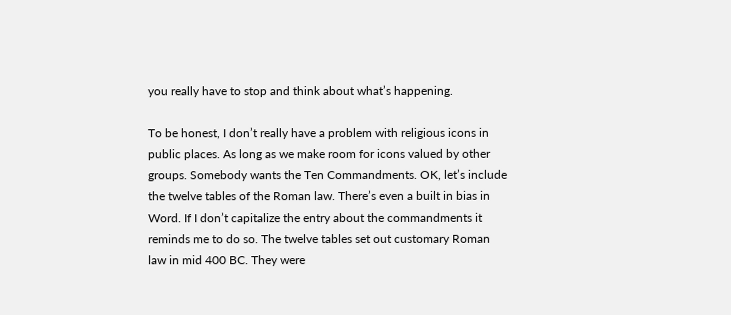you really have to stop and think about what’s happening.

To be honest, I don’t really have a problem with religious icons in public places. As long as we make room for icons valued by other groups. Somebody wants the Ten Commandments. OK, let’s include the twelve tables of the Roman law. There’s even a built in bias in Word. If I don’t capitalize the entry about the commandments it reminds me to do so. The twelve tables set out customary Roman law in mid 400 BC. They were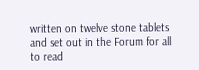written on twelve stone tablets and set out in the Forum for all to read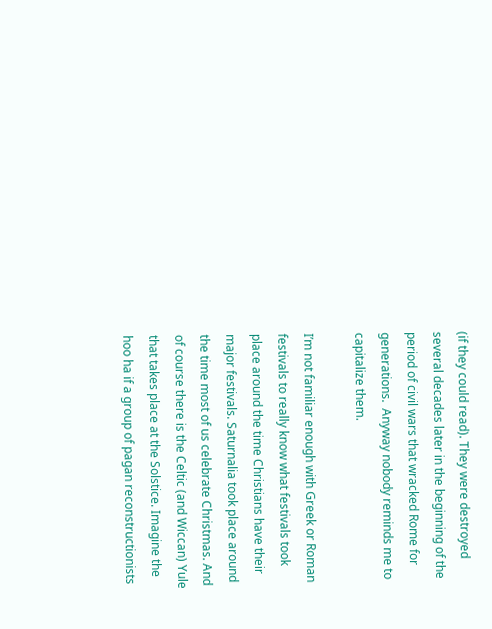(if they could read). They were destroyed several decades later in the beginning of the period of civil wars that wracked Rome for generations.  Anyway nobody reminds me to capitalize them.

I’m not familiar enough with Greek or Roman festivals to really know what festivals took place around the time Christians have their major festivals. Saturnalia took place around the time most of us celebrate Christmas. And of course there is the Celtic (and Wiccan) Yule that takes place at the Solstice. Imagine the hoo ha if a group of pagan reconstructionists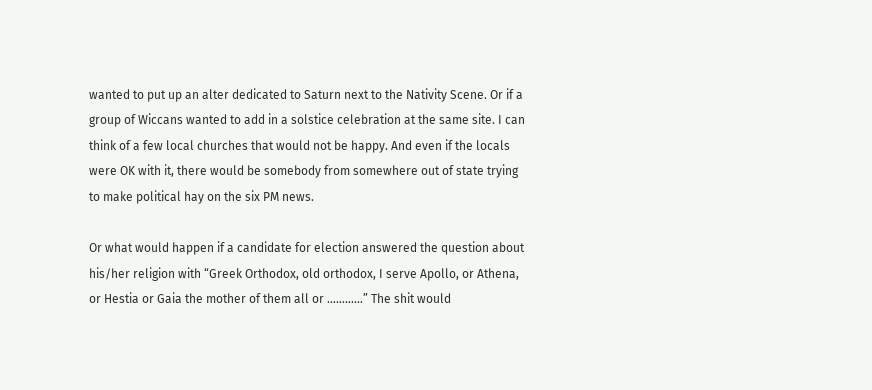wanted to put up an alter dedicated to Saturn next to the Nativity Scene. Or if a group of Wiccans wanted to add in a solstice celebration at the same site. I can think of a few local churches that would not be happy. And even if the locals were OK with it, there would be somebody from somewhere out of state trying to make political hay on the six PM news.

Or what would happen if a candidate for election answered the question about his/her religion with “Greek Orthodox, old orthodox, I serve Apollo, or Athena, or Hestia or Gaia the mother of them all or ………...” The shit would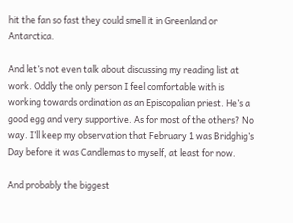hit the fan so fast they could smell it in Greenland or Antarctica.

And let’s not even talk about discussing my reading list at work. Oddly the only person I feel comfortable with is working towards ordination as an Episcopalian priest. He’s a good egg and very supportive. As for most of the others? No way. I’ll keep my observation that February 1 was Bridghig’s Day before it was Candlemas to myself, at least for now.

And probably the biggest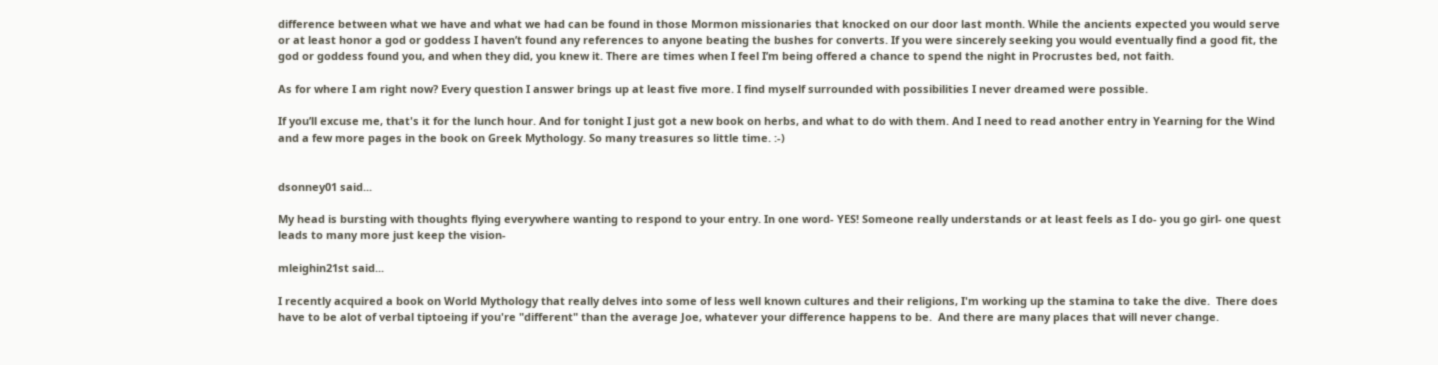difference between what we have and what we had can be found in those Mormon missionaries that knocked on our door last month. While the ancients expected you would serve or at least honor a god or goddess I haven’t found any references to anyone beating the bushes for converts. If you were sincerely seeking you would eventually find a good fit, the god or goddess found you, and when they did, you knew it. There are times when I feel I’m being offered a chance to spend the night in Procrustes bed, not faith.

As for where I am right now? Every question I answer brings up at least five more. I find myself surrounded with possibilities I never dreamed were possible.

If you’ll excuse me, that's it for the lunch hour. And for tonight I just got a new book on herbs, and what to do with them. And I need to read another entry in Yearning for the Wind and a few more pages in the book on Greek Mythology. So many treasures so little time. :-)


dsonney01 said...

My head is bursting with thoughts flying everywhere wanting to respond to your entry. In one word- YES! Someone really understands or at least feels as I do- you go girl- one quest leads to many more just keep the vision-

mleighin21st said...

I recently acquired a book on World Mythology that really delves into some of less well known cultures and their religions, I'm working up the stamina to take the dive.  There does have to be alot of verbal tiptoeing if you're "different" than the average Joe, whatever your difference happens to be.  And there are many places that will never change.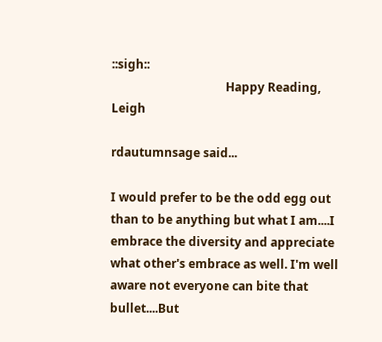::sigh::
                                      Happy Reading,  Leigh

rdautumnsage said...

I would prefer to be the odd egg out than to be anything but what I am....I embrace the diversity and appreciate what other's embrace as well. I'm well aware not everyone can bite that bullet....But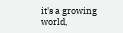it's a growing world,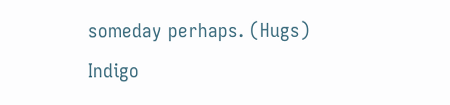someday perhaps. (Hugs) Indigo